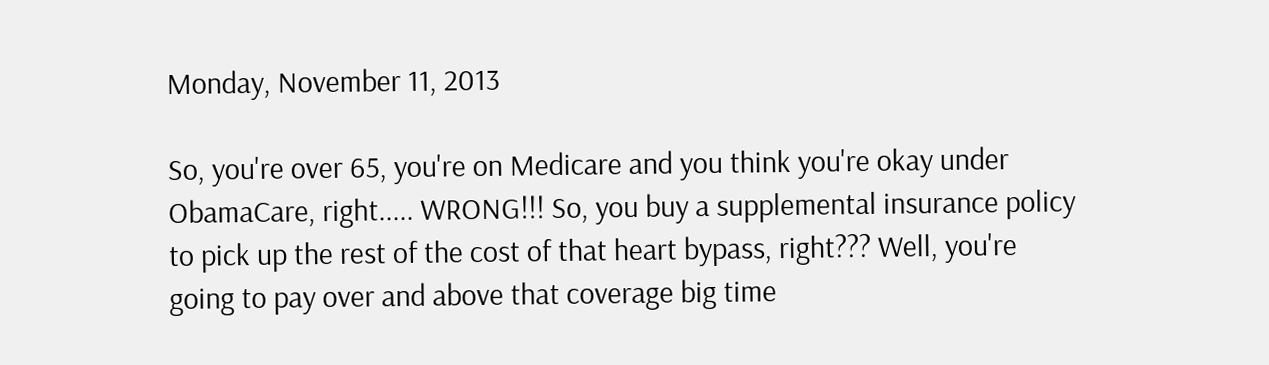Monday, November 11, 2013

So, you're over 65, you're on Medicare and you think you're okay under ObamaCare, right..... WRONG!!! So, you buy a supplemental insurance policy to pick up the rest of the cost of that heart bypass, right??? Well, you're going to pay over and above that coverage big time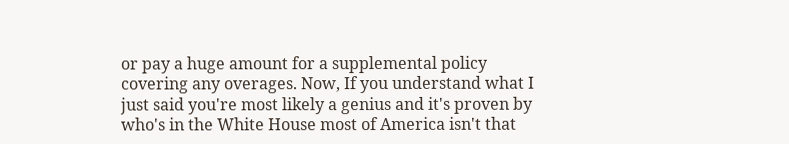or pay a huge amount for a supplemental policy covering any overages. Now, If you understand what I just said you're most likely a genius and it's proven by who's in the White House most of America isn't that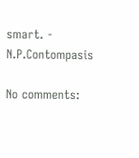smart. - N.P.Contompasis

No comments: